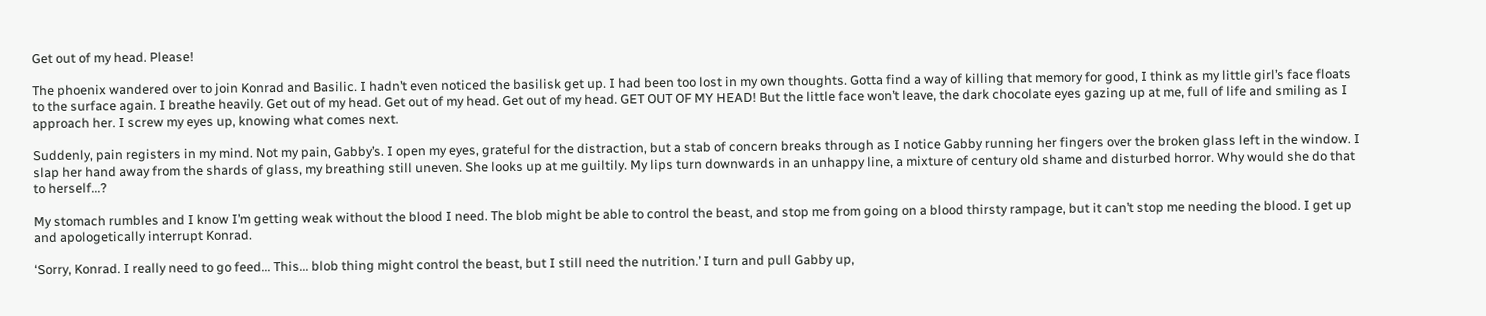Get out of my head. Please!

The phoenix wandered over to join Konrad and Basilic. I hadn’t even noticed the basilisk get up. I had been too lost in my own thoughts. Gotta find a way of killing that memory for good, I think as my little girl’s face floats to the surface again. I breathe heavily. Get out of my head. Get out of my head. Get out of my head. GET OUT OF MY HEAD! But the little face won’t leave, the dark chocolate eyes gazing up at me, full of life and smiling as I approach her. I screw my eyes up, knowing what comes next.

Suddenly, pain registers in my mind. Not my pain, Gabby’s. I open my eyes, grateful for the distraction, but a stab of concern breaks through as I notice Gabby running her fingers over the broken glass left in the window. I slap her hand away from the shards of glass, my breathing still uneven. She looks up at me guiltily. My lips turn downwards in an unhappy line, a mixture of century old shame and disturbed horror. Why would she do that to herself...?

My stomach rumbles and I know I’m getting weak without the blood I need. The blob might be able to control the beast, and stop me from going on a blood thirsty rampage, but it can’t stop me needing the blood. I get up and apologetically interrupt Konrad.

‘Sorry, Konrad. I really need to go feed... This... blob thing might control the beast, but I still need the nutrition.’ I turn and pull Gabby up,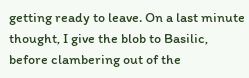getting ready to leave. On a last minute thought, I give the blob to Basilic, before clambering out of the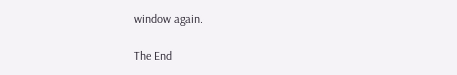window again.

The End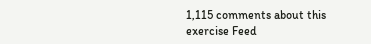1,115 comments about this exercise Feed